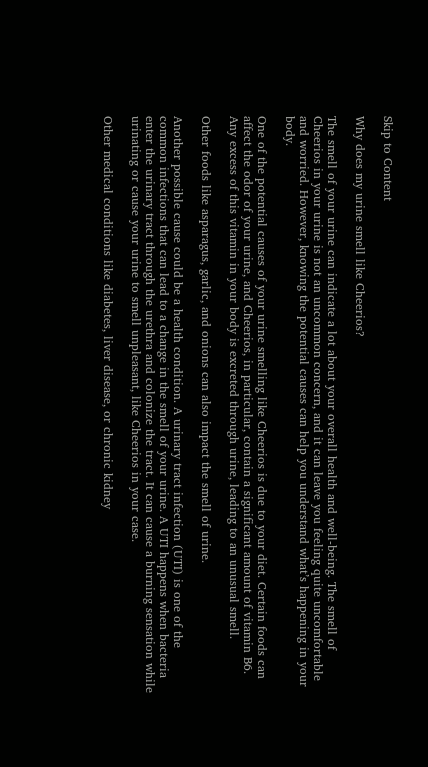Skip to Content

Why does my urine smell like Cheerios?

The smell of your urine can indicate a lot about your overall health and well-being. The smell of Cheerios in your urine is not an uncommon concern, and it can leave you feeling quite uncomfortable and worried. However, knowing the potential causes can help you understand what’s happening in your body.

One of the potential causes of your urine smelling like Cheerios is due to your diet. Certain foods can affect the odor of your urine, and Cheerios, in particular, contain a significant amount of vitamin B6. Any excess of this vitamin in your body is excreted through urine, leading to an unusual smell.

Other foods like asparagus, garlic, and onions can also impact the smell of urine.

Another possible cause could be a health condition. A urinary tract infection (UTI) is one of the common infections that can lead to a change in the smell of your urine. A UTI happens when bacteria enter the urinary tract through the urethra and colonize the tract. It can cause a burning sensation while urinating or cause your urine to smell unpleasant, like Cheerios in your case.

Other medical conditions like diabetes, liver disease, or chronic kidney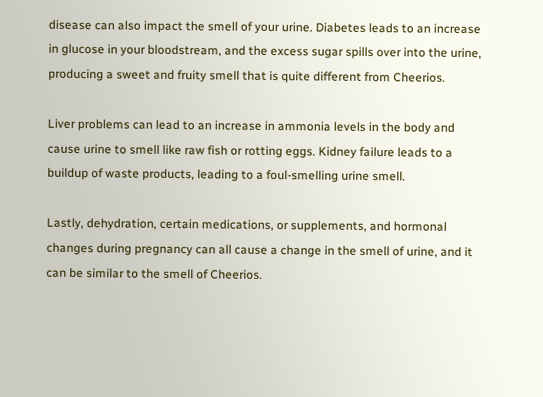disease can also impact the smell of your urine. Diabetes leads to an increase in glucose in your bloodstream, and the excess sugar spills over into the urine, producing a sweet and fruity smell that is quite different from Cheerios.

Liver problems can lead to an increase in ammonia levels in the body and cause urine to smell like raw fish or rotting eggs. Kidney failure leads to a buildup of waste products, leading to a foul-smelling urine smell.

Lastly, dehydration, certain medications, or supplements, and hormonal changes during pregnancy can all cause a change in the smell of urine, and it can be similar to the smell of Cheerios.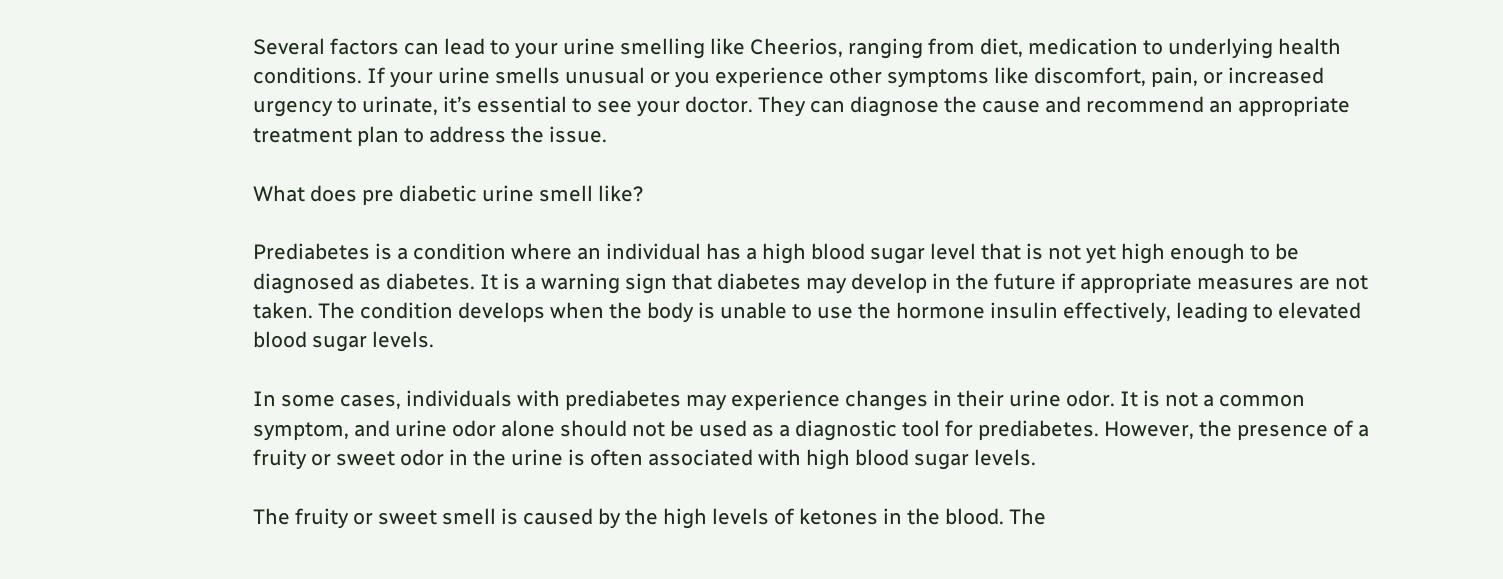Several factors can lead to your urine smelling like Cheerios, ranging from diet, medication to underlying health conditions. If your urine smells unusual or you experience other symptoms like discomfort, pain, or increased urgency to urinate, it’s essential to see your doctor. They can diagnose the cause and recommend an appropriate treatment plan to address the issue.

What does pre diabetic urine smell like?

Prediabetes is a condition where an individual has a high blood sugar level that is not yet high enough to be diagnosed as diabetes. It is a warning sign that diabetes may develop in the future if appropriate measures are not taken. The condition develops when the body is unable to use the hormone insulin effectively, leading to elevated blood sugar levels.

In some cases, individuals with prediabetes may experience changes in their urine odor. It is not a common symptom, and urine odor alone should not be used as a diagnostic tool for prediabetes. However, the presence of a fruity or sweet odor in the urine is often associated with high blood sugar levels.

The fruity or sweet smell is caused by the high levels of ketones in the blood. The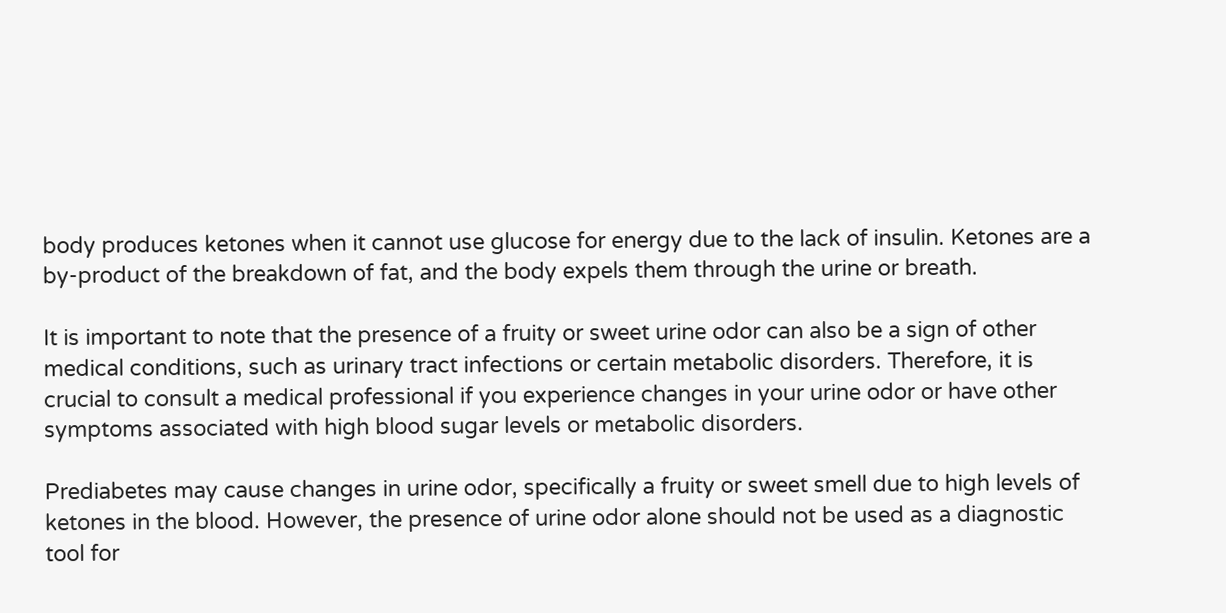body produces ketones when it cannot use glucose for energy due to the lack of insulin. Ketones are a by-product of the breakdown of fat, and the body expels them through the urine or breath.

It is important to note that the presence of a fruity or sweet urine odor can also be a sign of other medical conditions, such as urinary tract infections or certain metabolic disorders. Therefore, it is crucial to consult a medical professional if you experience changes in your urine odor or have other symptoms associated with high blood sugar levels or metabolic disorders.

Prediabetes may cause changes in urine odor, specifically a fruity or sweet smell due to high levels of ketones in the blood. However, the presence of urine odor alone should not be used as a diagnostic tool for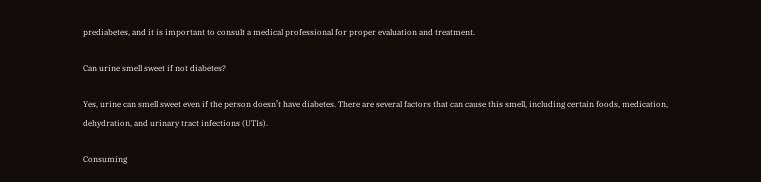prediabetes, and it is important to consult a medical professional for proper evaluation and treatment.

Can urine smell sweet if not diabetes?

Yes, urine can smell sweet even if the person doesn’t have diabetes. There are several factors that can cause this smell, including certain foods, medication, dehydration, and urinary tract infections (UTIs).

Consuming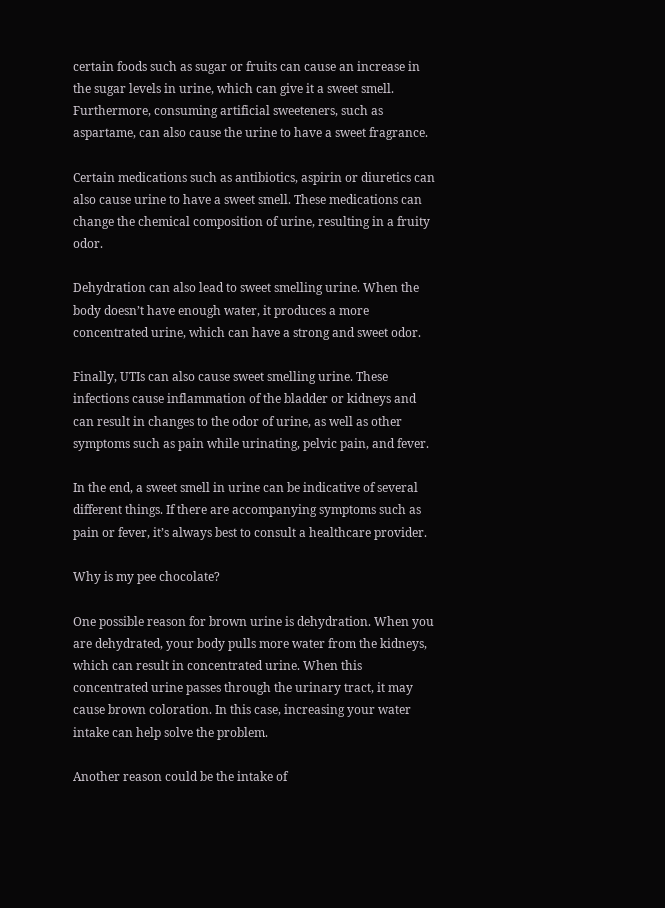certain foods such as sugar or fruits can cause an increase in the sugar levels in urine, which can give it a sweet smell. Furthermore, consuming artificial sweeteners, such as aspartame, can also cause the urine to have a sweet fragrance.

Certain medications such as antibiotics, aspirin or diuretics can also cause urine to have a sweet smell. These medications can change the chemical composition of urine, resulting in a fruity odor.

Dehydration can also lead to sweet smelling urine. When the body doesn’t have enough water, it produces a more concentrated urine, which can have a strong and sweet odor.

Finally, UTIs can also cause sweet smelling urine. These infections cause inflammation of the bladder or kidneys and can result in changes to the odor of urine, as well as other symptoms such as pain while urinating, pelvic pain, and fever.

In the end, a sweet smell in urine can be indicative of several different things. If there are accompanying symptoms such as pain or fever, it’s always best to consult a healthcare provider.

Why is my pee chocolate?

One possible reason for brown urine is dehydration. When you are dehydrated, your body pulls more water from the kidneys, which can result in concentrated urine. When this concentrated urine passes through the urinary tract, it may cause brown coloration. In this case, increasing your water intake can help solve the problem.

Another reason could be the intake of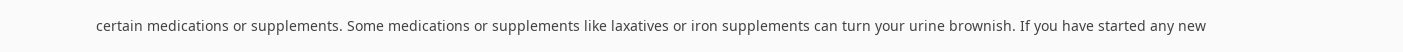certain medications or supplements. Some medications or supplements like laxatives or iron supplements can turn your urine brownish. If you have started any new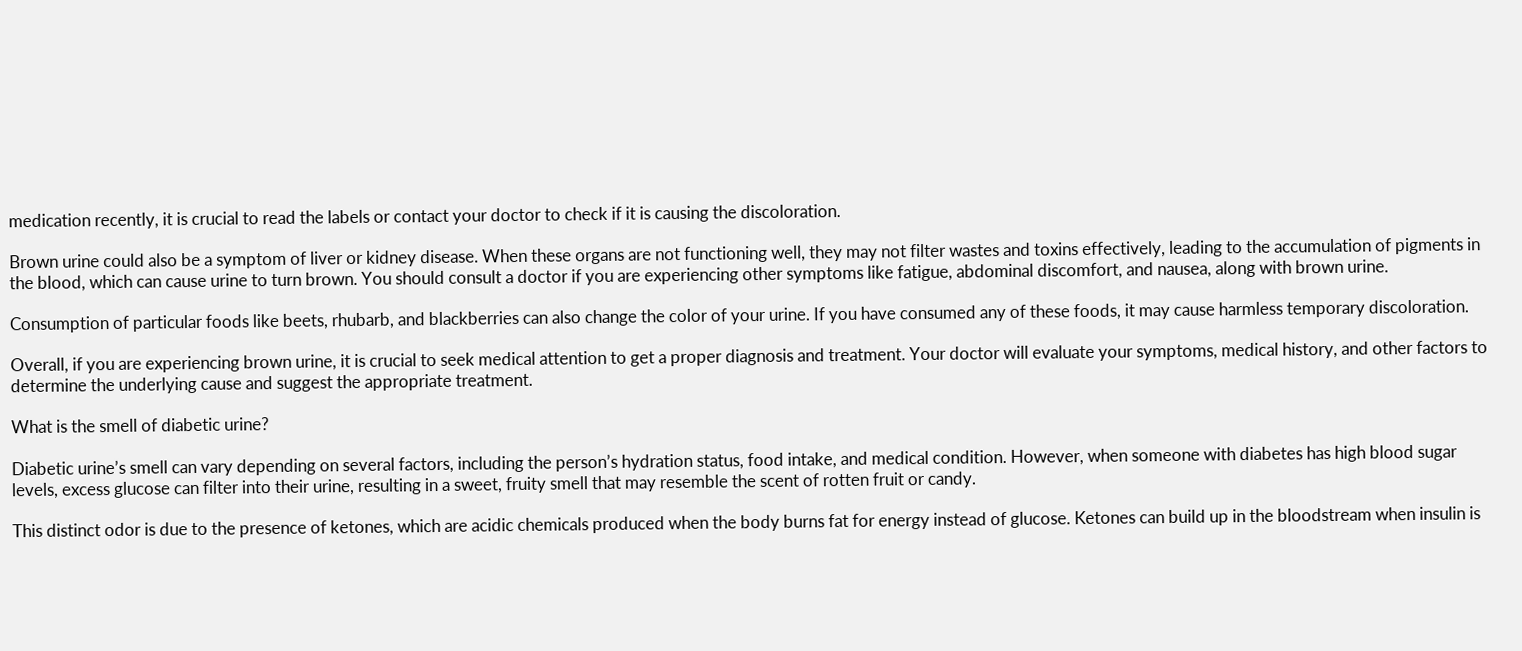medication recently, it is crucial to read the labels or contact your doctor to check if it is causing the discoloration.

Brown urine could also be a symptom of liver or kidney disease. When these organs are not functioning well, they may not filter wastes and toxins effectively, leading to the accumulation of pigments in the blood, which can cause urine to turn brown. You should consult a doctor if you are experiencing other symptoms like fatigue, abdominal discomfort, and nausea, along with brown urine.

Consumption of particular foods like beets, rhubarb, and blackberries can also change the color of your urine. If you have consumed any of these foods, it may cause harmless temporary discoloration.

Overall, if you are experiencing brown urine, it is crucial to seek medical attention to get a proper diagnosis and treatment. Your doctor will evaluate your symptoms, medical history, and other factors to determine the underlying cause and suggest the appropriate treatment.

What is the smell of diabetic urine?

Diabetic urine’s smell can vary depending on several factors, including the person’s hydration status, food intake, and medical condition. However, when someone with diabetes has high blood sugar levels, excess glucose can filter into their urine, resulting in a sweet, fruity smell that may resemble the scent of rotten fruit or candy.

This distinct odor is due to the presence of ketones, which are acidic chemicals produced when the body burns fat for energy instead of glucose. Ketones can build up in the bloodstream when insulin is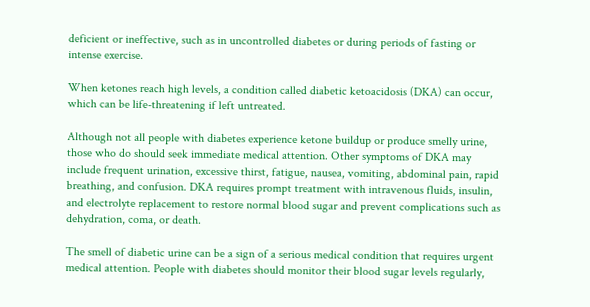deficient or ineffective, such as in uncontrolled diabetes or during periods of fasting or intense exercise.

When ketones reach high levels, a condition called diabetic ketoacidosis (DKA) can occur, which can be life-threatening if left untreated.

Although not all people with diabetes experience ketone buildup or produce smelly urine, those who do should seek immediate medical attention. Other symptoms of DKA may include frequent urination, excessive thirst, fatigue, nausea, vomiting, abdominal pain, rapid breathing, and confusion. DKA requires prompt treatment with intravenous fluids, insulin, and electrolyte replacement to restore normal blood sugar and prevent complications such as dehydration, coma, or death.

The smell of diabetic urine can be a sign of a serious medical condition that requires urgent medical attention. People with diabetes should monitor their blood sugar levels regularly,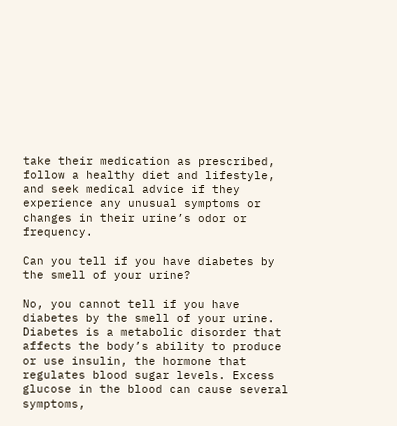take their medication as prescribed, follow a healthy diet and lifestyle, and seek medical advice if they experience any unusual symptoms or changes in their urine’s odor or frequency.

Can you tell if you have diabetes by the smell of your urine?

No, you cannot tell if you have diabetes by the smell of your urine. Diabetes is a metabolic disorder that affects the body’s ability to produce or use insulin, the hormone that regulates blood sugar levels. Excess glucose in the blood can cause several symptoms,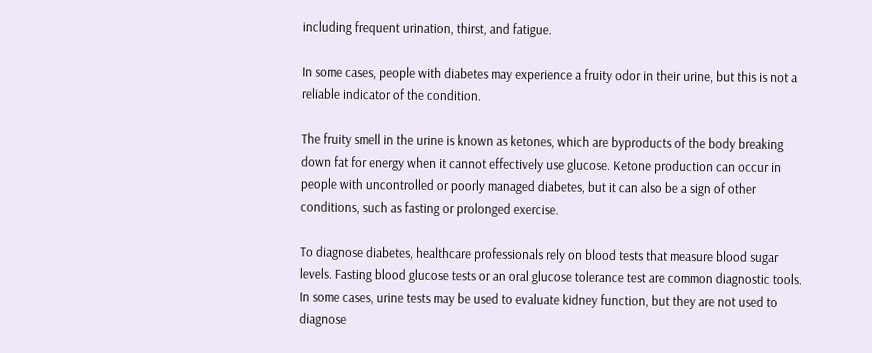including frequent urination, thirst, and fatigue.

In some cases, people with diabetes may experience a fruity odor in their urine, but this is not a reliable indicator of the condition.

The fruity smell in the urine is known as ketones, which are byproducts of the body breaking down fat for energy when it cannot effectively use glucose. Ketone production can occur in people with uncontrolled or poorly managed diabetes, but it can also be a sign of other conditions, such as fasting or prolonged exercise.

To diagnose diabetes, healthcare professionals rely on blood tests that measure blood sugar levels. Fasting blood glucose tests or an oral glucose tolerance test are common diagnostic tools. In some cases, urine tests may be used to evaluate kidney function, but they are not used to diagnose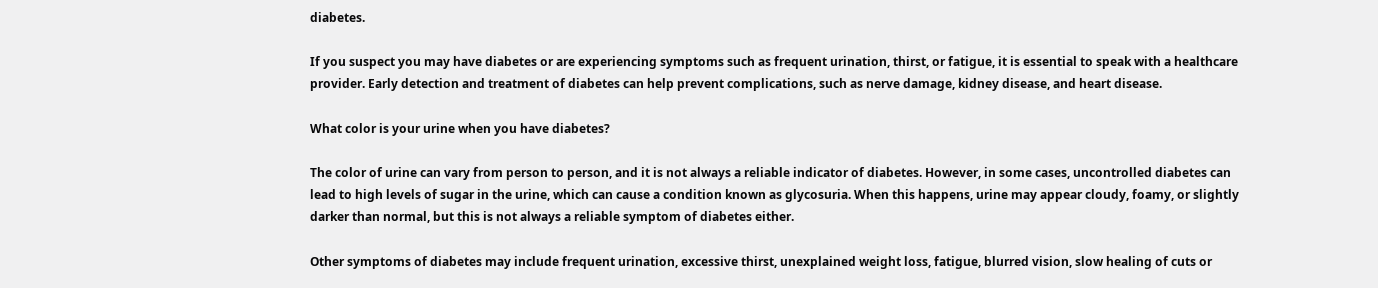diabetes.

If you suspect you may have diabetes or are experiencing symptoms such as frequent urination, thirst, or fatigue, it is essential to speak with a healthcare provider. Early detection and treatment of diabetes can help prevent complications, such as nerve damage, kidney disease, and heart disease.

What color is your urine when you have diabetes?

The color of urine can vary from person to person, and it is not always a reliable indicator of diabetes. However, in some cases, uncontrolled diabetes can lead to high levels of sugar in the urine, which can cause a condition known as glycosuria. When this happens, urine may appear cloudy, foamy, or slightly darker than normal, but this is not always a reliable symptom of diabetes either.

Other symptoms of diabetes may include frequent urination, excessive thirst, unexplained weight loss, fatigue, blurred vision, slow healing of cuts or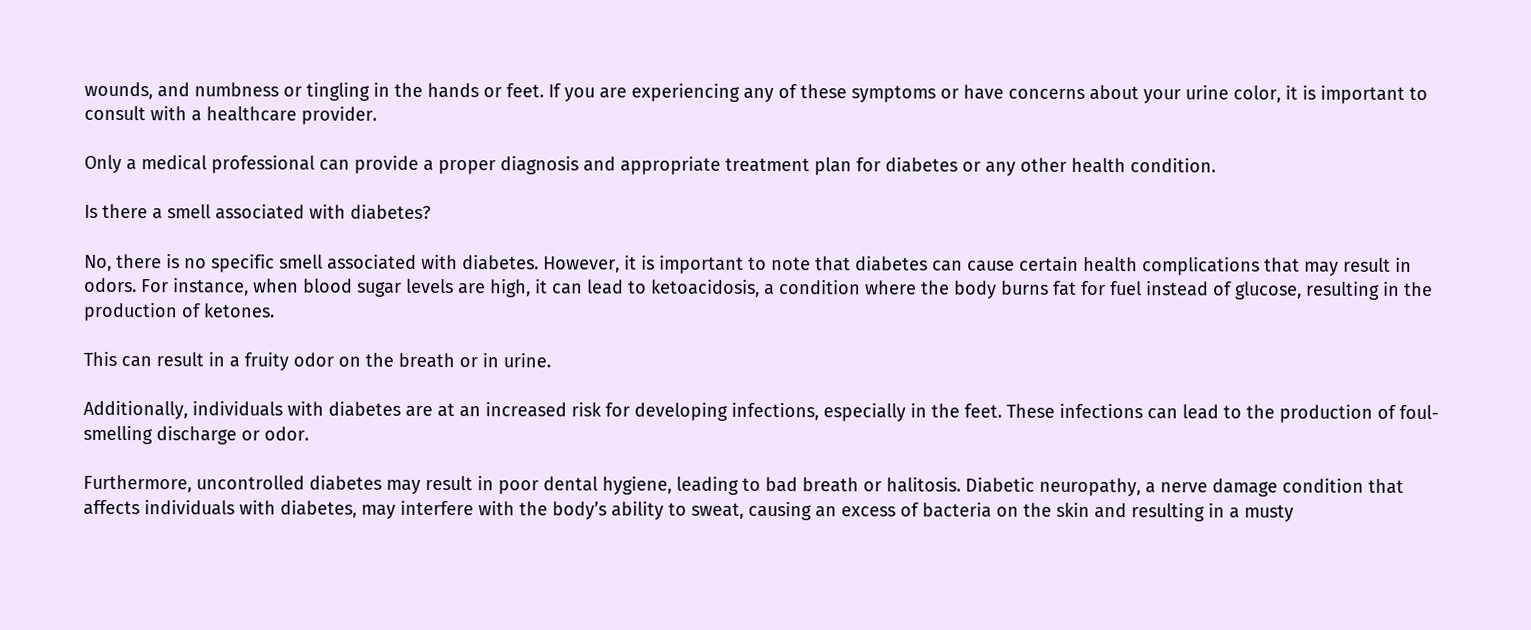wounds, and numbness or tingling in the hands or feet. If you are experiencing any of these symptoms or have concerns about your urine color, it is important to consult with a healthcare provider.

Only a medical professional can provide a proper diagnosis and appropriate treatment plan for diabetes or any other health condition.

Is there a smell associated with diabetes?

No, there is no specific smell associated with diabetes. However, it is important to note that diabetes can cause certain health complications that may result in odors. For instance, when blood sugar levels are high, it can lead to ketoacidosis, a condition where the body burns fat for fuel instead of glucose, resulting in the production of ketones.

This can result in a fruity odor on the breath or in urine.

Additionally, individuals with diabetes are at an increased risk for developing infections, especially in the feet. These infections can lead to the production of foul-smelling discharge or odor.

Furthermore, uncontrolled diabetes may result in poor dental hygiene, leading to bad breath or halitosis. Diabetic neuropathy, a nerve damage condition that affects individuals with diabetes, may interfere with the body’s ability to sweat, causing an excess of bacteria on the skin and resulting in a musty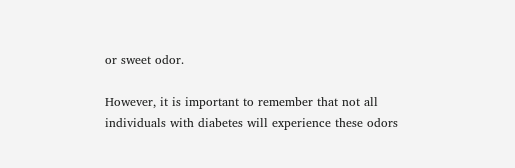or sweet odor.

However, it is important to remember that not all individuals with diabetes will experience these odors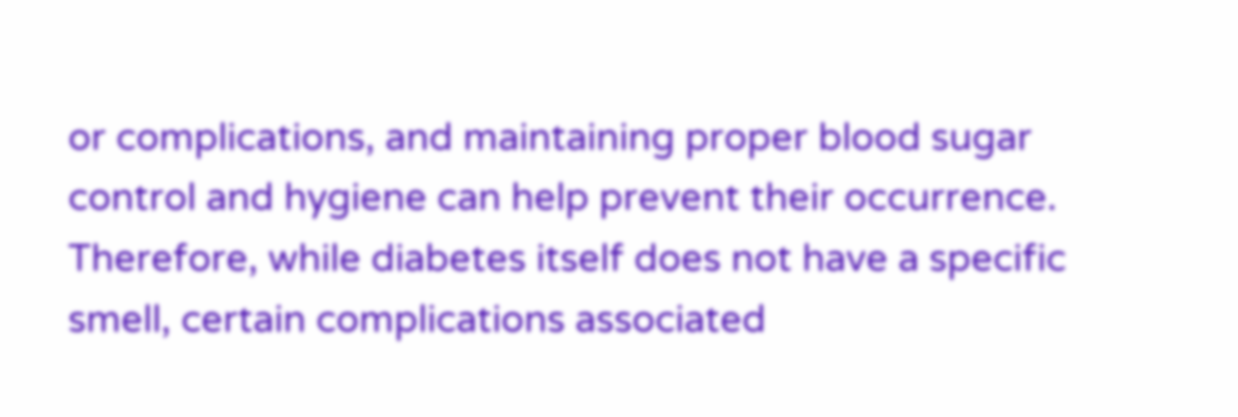or complications, and maintaining proper blood sugar control and hygiene can help prevent their occurrence. Therefore, while diabetes itself does not have a specific smell, certain complications associated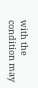with the condition may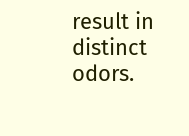result in distinct odors.